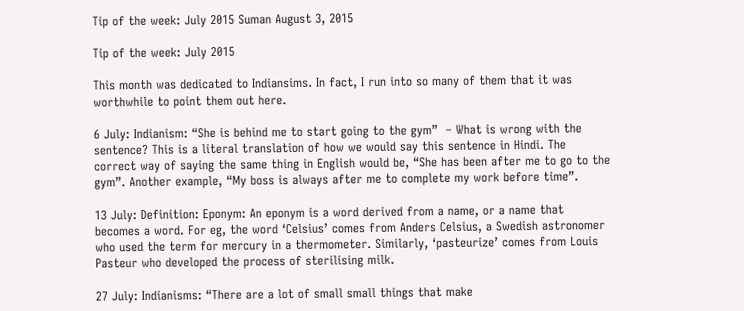Tip of the week: July 2015 Suman August 3, 2015

Tip of the week: July 2015

This month was dedicated to Indiansims. In fact, I run into so many of them that it was worthwhile to point them out here.

6 July: Indianism: “She is behind me to start going to the gym”  – What is wrong with the sentence? This is a literal translation of how we would say this sentence in Hindi. The correct way of saying the same thing in English would be, “She has been after me to go to the gym”. Another example, “My boss is always after me to complete my work before time”.

13 July: Definition: Eponym: An eponym is a word derived from a name, or a name that becomes a word. For eg, the word ‘Celsius’ comes from Anders Celsius, a Swedish astronomer who used the term for mercury in a thermometer. Similarly, ‘pasteurize’ comes from Louis Pasteur who developed the process of sterilising milk.

27 July: Indianisms: “There are a lot of small small things that make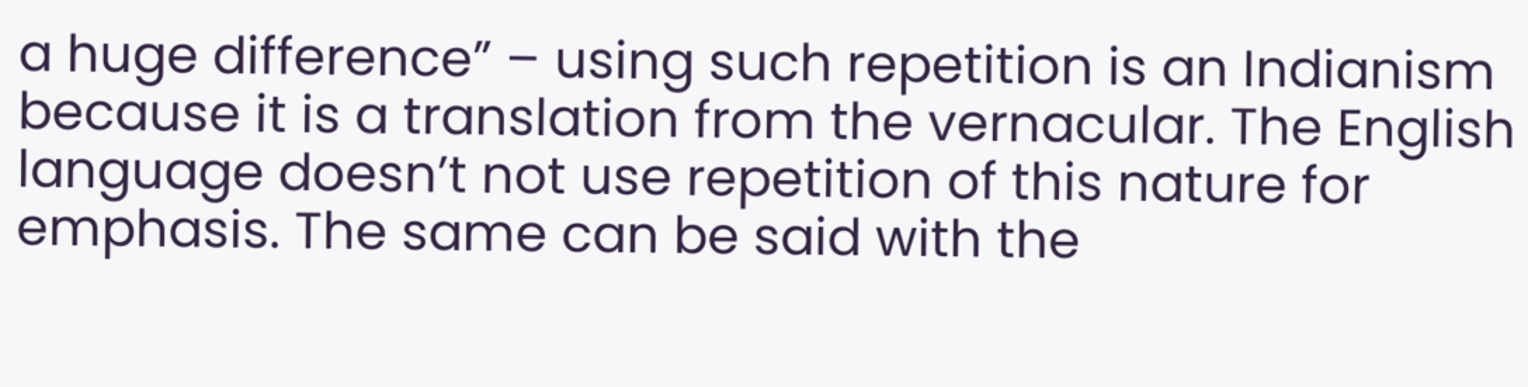a huge difference” – using such repetition is an Indianism because it is a translation from the vernacular. The English language doesn’t not use repetition of this nature for emphasis. The same can be said with the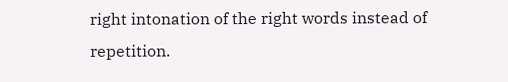right intonation of the right words instead of repetition.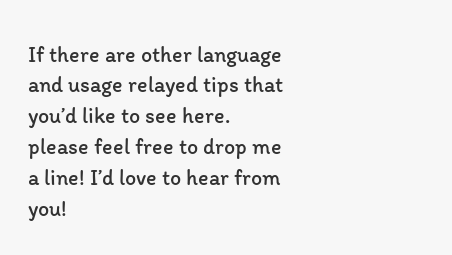If there are other language and usage relayed tips that you’d like to see here. please feel free to drop me a line! I’d love to hear from you!